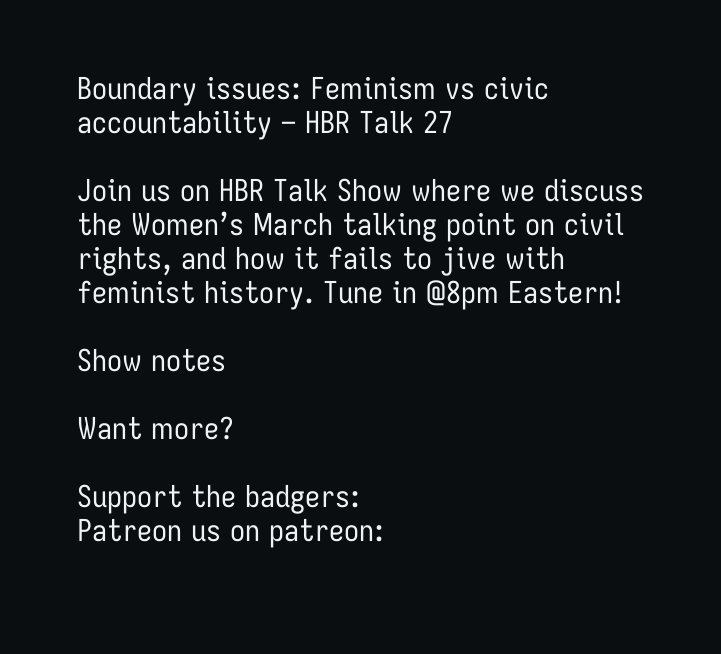Boundary issues: Feminism vs civic accountability – HBR Talk 27

Join us on HBR Talk Show where we discuss the Women’s March talking point on civil rights, and how it fails to jive with feminist history. Tune in @8pm Eastern!

Show notes

Want more?

Support the badgers:
Patreon us on patreon: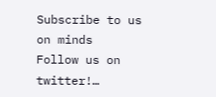Subscribe to us on minds
Follow us on twitter!…